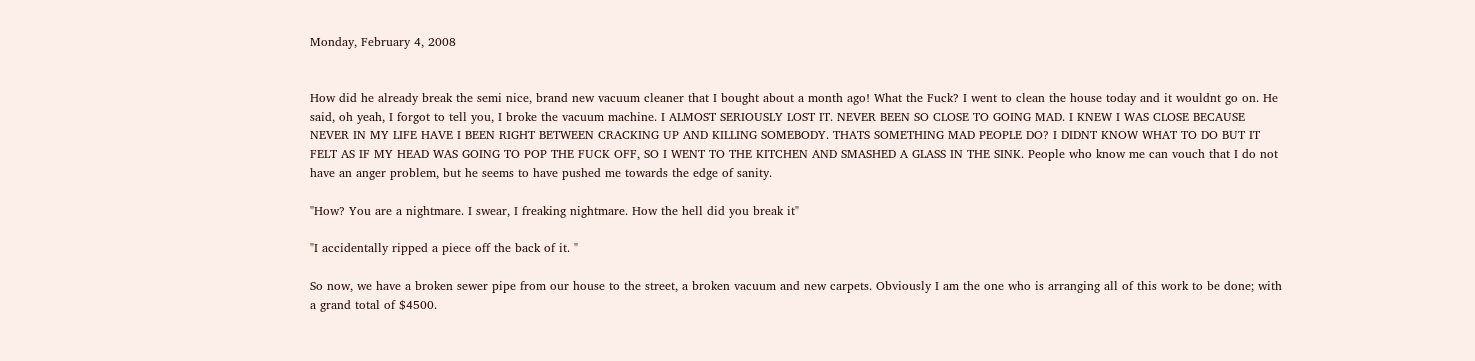Monday, February 4, 2008


How did he already break the semi nice, brand new vacuum cleaner that I bought about a month ago! What the Fuck? I went to clean the house today and it wouldnt go on. He said, oh yeah, I forgot to tell you, I broke the vacuum machine. I ALMOST SERIOUSLY LOST IT. NEVER BEEN SO CLOSE TO GOING MAD. I KNEW I WAS CLOSE BECAUSE NEVER IN MY LIFE HAVE I BEEN RIGHT BETWEEN CRACKING UP AND KILLING SOMEBODY. THATS SOMETHING MAD PEOPLE DO? I DIDNT KNOW WHAT TO DO BUT IT FELT AS IF MY HEAD WAS GOING TO POP THE FUCK OFF, SO I WENT TO THE KITCHEN AND SMASHED A GLASS IN THE SINK. People who know me can vouch that I do not have an anger problem, but he seems to have pushed me towards the edge of sanity.

"How? You are a nightmare. I swear, I freaking nightmare. How the hell did you break it"

"I accidentally ripped a piece off the back of it. "

So now, we have a broken sewer pipe from our house to the street, a broken vacuum and new carpets. Obviously I am the one who is arranging all of this work to be done; with a grand total of $4500.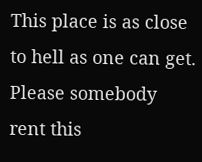This place is as close to hell as one can get. Please somebody rent this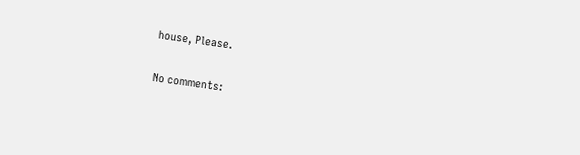house, Please.

No comments: